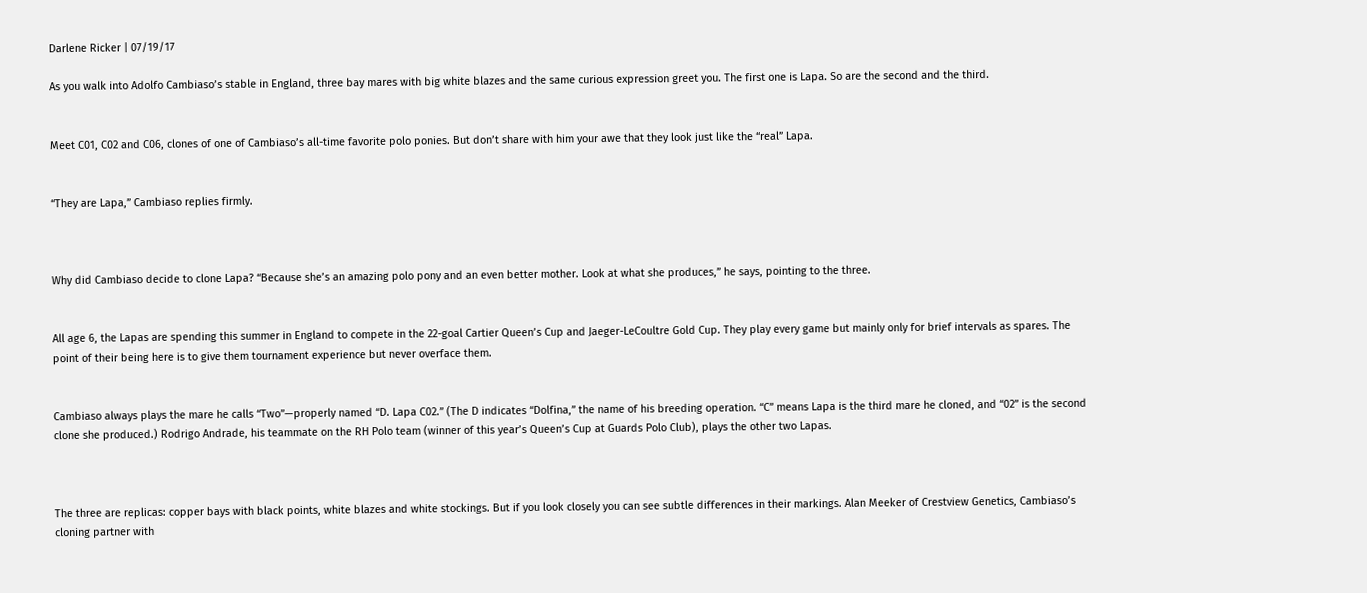Darlene Ricker | 07/19/17

As you walk into Adolfo Cambiaso’s stable in England, three bay mares with big white blazes and the same curious expression greet you. The first one is Lapa. So are the second and the third.


Meet C01, C02 and C06, clones of one of Cambiaso’s all-time favorite polo ponies. But don’t share with him your awe that they look just like the “real” Lapa.


“They are Lapa,” Cambiaso replies firmly.



Why did Cambiaso decide to clone Lapa? “Because she’s an amazing polo pony and an even better mother. Look at what she produces,” he says, pointing to the three.


All age 6, the Lapas are spending this summer in England to compete in the 22-goal Cartier Queen’s Cup and Jaeger-LeCoultre Gold Cup. They play every game but mainly only for brief intervals as spares. The point of their being here is to give them tournament experience but never overface them.


Cambiaso always plays the mare he calls “Two”—properly named “D. Lapa C02.” (The D indicates “Dolfina,” the name of his breeding operation. “C” means Lapa is the third mare he cloned, and “02” is the second clone she produced.) Rodrigo Andrade, his teammate on the RH Polo team (winner of this year’s Queen’s Cup at Guards Polo Club), plays the other two Lapas.



The three are replicas: copper bays with black points, white blazes and white stockings. But if you look closely you can see subtle differences in their markings. Alan Meeker of Crestview Genetics, Cambiaso’s cloning partner with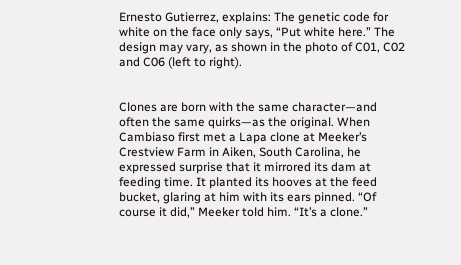Ernesto Gutierrez, explains: The genetic code for white on the face only says, “Put white here.” The design may vary, as shown in the photo of C01, C02 and C06 (left to right).


Clones are born with the same character—and often the same quirks—as the original. When Cambiaso first met a Lapa clone at Meeker’s Crestview Farm in Aiken, South Carolina, he expressed surprise that it mirrored its dam at feeding time. It planted its hooves at the feed bucket, glaring at him with its ears pinned. “Of course it did,” Meeker told him. “It’s a clone.”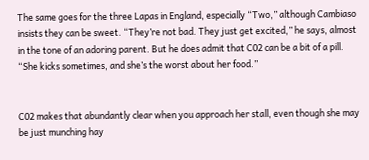The same goes for the three Lapas in England, especially “Two,” although Cambiaso insists they can be sweet. “They’re not bad. They just get excited,” he says, almost in the tone of an adoring parent. But he does admit that C02 can be a bit of a pill. “She kicks sometimes, and she’s the worst about her food.”


C02 makes that abundantly clear when you approach her stall, even though she may be just munching hay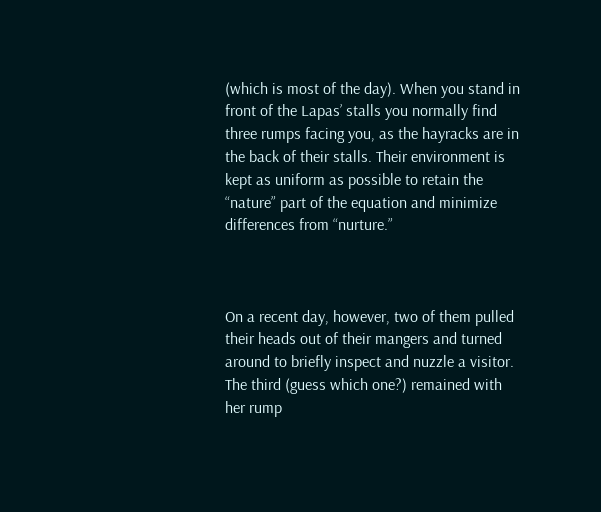(which is most of the day). When you stand in front of the Lapas’ stalls you normally find three rumps facing you, as the hayracks are in the back of their stalls. Their environment is kept as uniform as possible to retain the “nature” part of the equation and minimize differences from “nurture.”



On a recent day, however, two of them pulled their heads out of their mangers and turned around to briefly inspect and nuzzle a visitor. The third (guess which one?) remained with her rump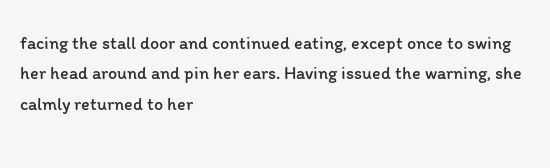facing the stall door and continued eating, except once to swing her head around and pin her ears. Having issued the warning, she calmly returned to her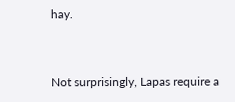hay.


Not surprisingly, Lapas require a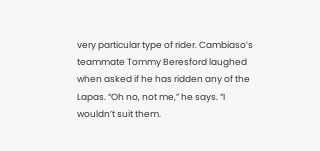very particular type of rider. Cambiaso’s teammate Tommy Beresford laughed when asked if he has ridden any of the Lapas. “Oh no, not me,” he says. “I wouldn’t suit them.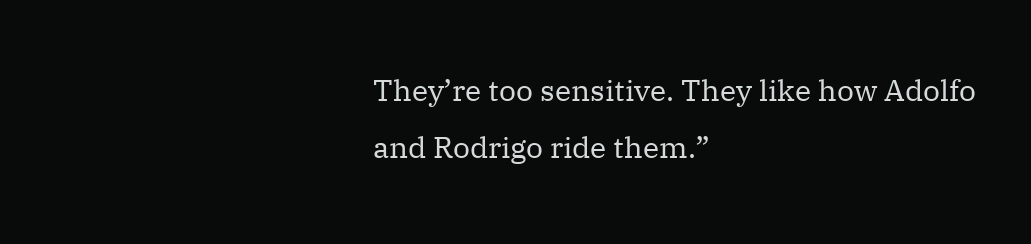They’re too sensitive. They like how Adolfo and Rodrigo ride them.”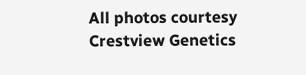All photos courtesy Crestview Genetics